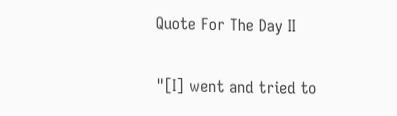Quote For The Day II

"[I] went and tried to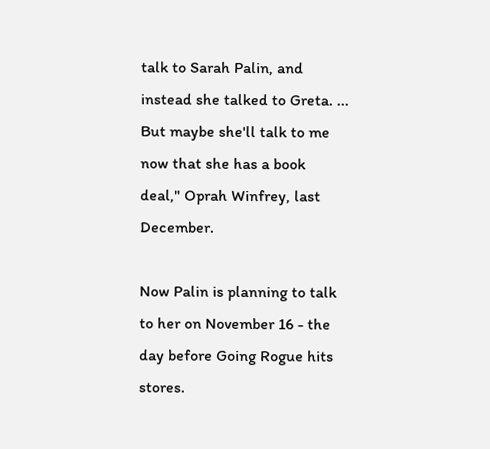talk to Sarah Palin, and instead she talked to Greta. ... But maybe she'll talk to me now that she has a book deal," Oprah Winfrey, last December.

Now Palin is planning to talk to her on November 16 - the day before Going Rogue hits stores.